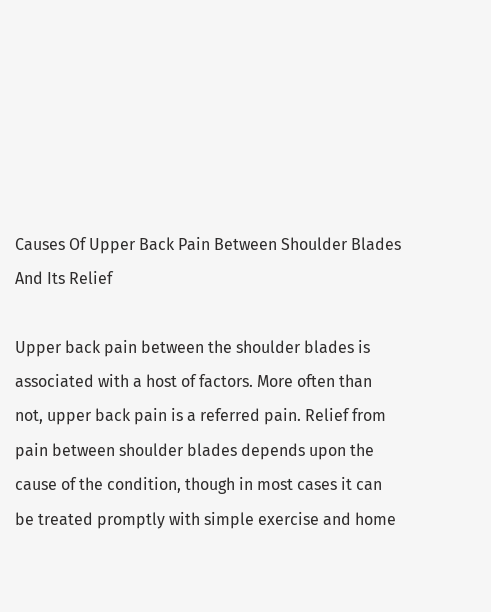Causes Of Upper Back Pain Between Shoulder Blades And Its Relief

Upper back pain between the shoulder blades is associated with a host of factors. More often than not, upper back pain is a referred pain. Relief from pain between shoulder blades depends upon the cause of the condition, though in most cases it can be treated promptly with simple exercise and home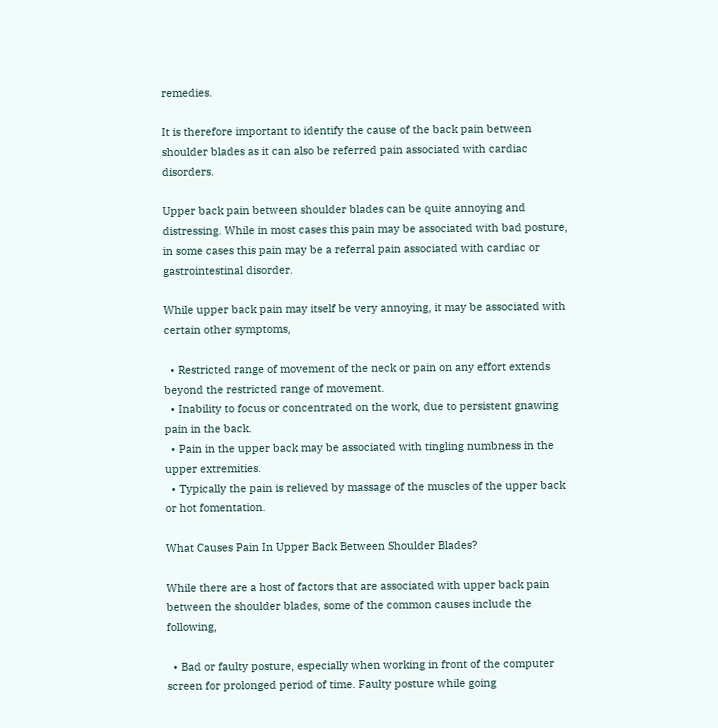remedies.

It is therefore important to identify the cause of the back pain between shoulder blades as it can also be referred pain associated with cardiac disorders.

Upper back pain between shoulder blades can be quite annoying and distressing. While in most cases this pain may be associated with bad posture, in some cases this pain may be a referral pain associated with cardiac or gastrointestinal disorder.

While upper back pain may itself be very annoying, it may be associated with certain other symptoms,

  • Restricted range of movement of the neck or pain on any effort extends beyond the restricted range of movement.
  • Inability to focus or concentrated on the work, due to persistent gnawing pain in the back.
  • Pain in the upper back may be associated with tingling numbness in the upper extremities.
  • Typically the pain is relieved by massage of the muscles of the upper back or hot fomentation.

What Causes Pain In Upper Back Between Shoulder Blades?

While there are a host of factors that are associated with upper back pain between the shoulder blades, some of the common causes include the following,

  • Bad or faulty posture, especially when working in front of the computer screen for prolonged period of time. Faulty posture while going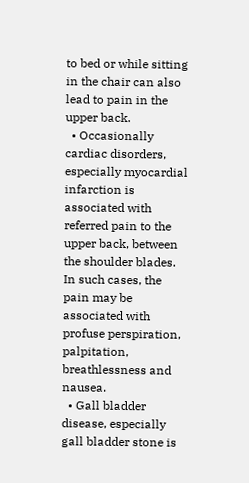to bed or while sitting in the chair can also lead to pain in the upper back.
  • Occasionally cardiac disorders, especially myocardial infarction is associated with referred pain to the upper back, between the shoulder blades. In such cases, the pain may be associated with profuse perspiration, palpitation, breathlessness and nausea.
  • Gall bladder disease, especially gall bladder stone is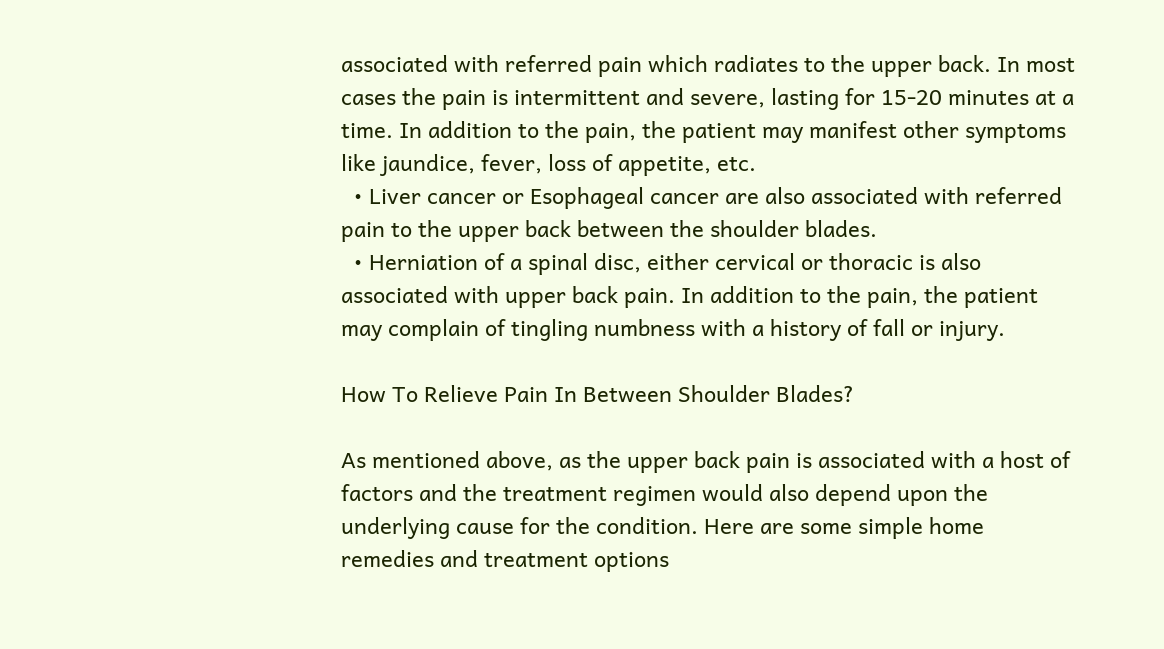associated with referred pain which radiates to the upper back. In most cases the pain is intermittent and severe, lasting for 15-20 minutes at a time. In addition to the pain, the patient may manifest other symptoms like jaundice, fever, loss of appetite, etc.
  • Liver cancer or Esophageal cancer are also associated with referred pain to the upper back between the shoulder blades.
  • Herniation of a spinal disc, either cervical or thoracic is also associated with upper back pain. In addition to the pain, the patient may complain of tingling numbness with a history of fall or injury.

How To Relieve Pain In Between Shoulder Blades?

As mentioned above, as the upper back pain is associated with a host of factors and the treatment regimen would also depend upon the underlying cause for the condition. Here are some simple home remedies and treatment options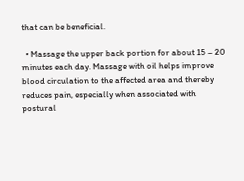that can be beneficial.

  • Massage the upper back portion for about 15 – 20 minutes each day. Massage with oil helps improve blood circulation to the affected area and thereby reduces pain, especially when associated with postural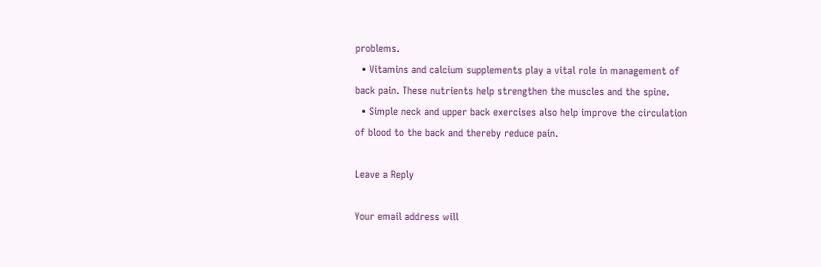problems.
  • Vitamins and calcium supplements play a vital role in management of back pain. These nutrients help strengthen the muscles and the spine.
  • Simple neck and upper back exercises also help improve the circulation of blood to the back and thereby reduce pain.

Leave a Reply

Your email address will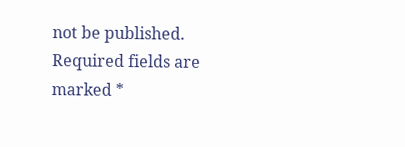not be published. Required fields are marked *